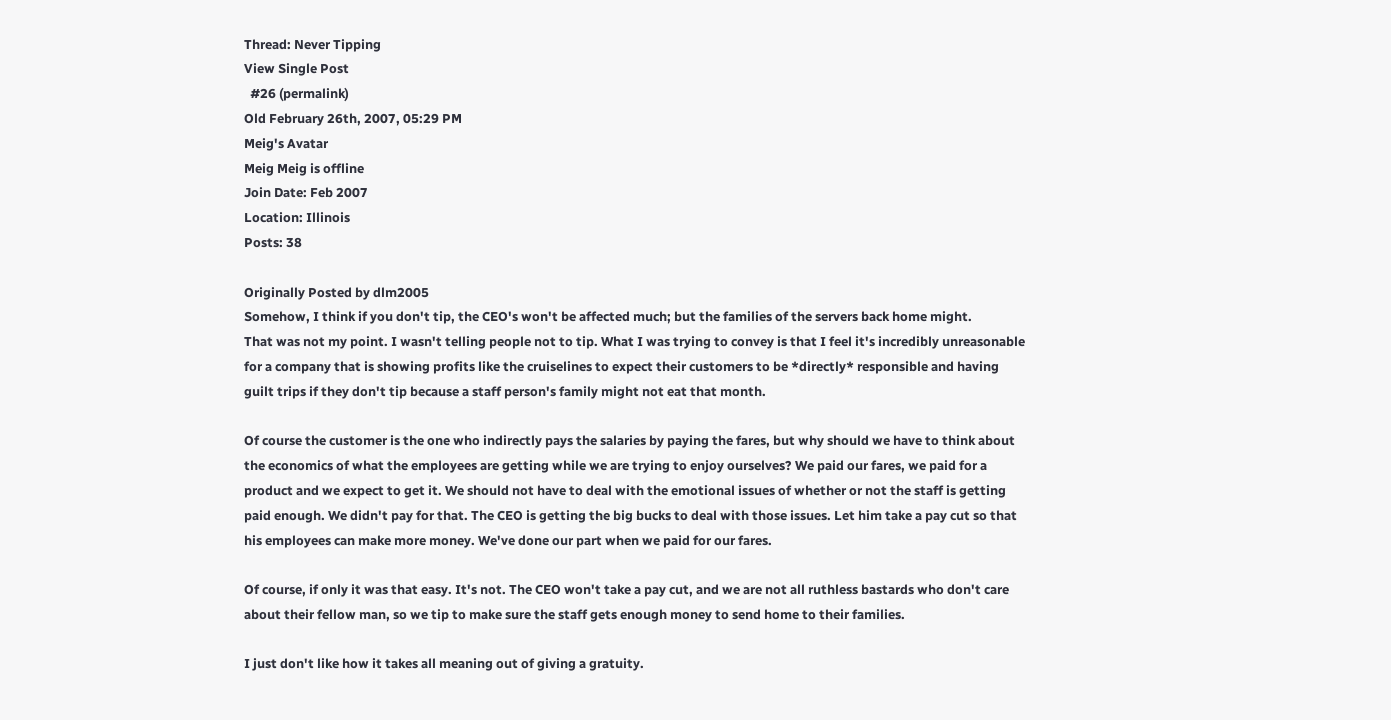Thread: Never Tipping
View Single Post
  #26 (permalink)
Old February 26th, 2007, 05:29 PM
Meig's Avatar
Meig Meig is offline
Join Date: Feb 2007
Location: Illinois
Posts: 38

Originally Posted by dlm2005
Somehow, I think if you don't tip, the CEO's won't be affected much; but the families of the servers back home might.
That was not my point. I wasn't telling people not to tip. What I was trying to convey is that I feel it's incredibly unreasonable for a company that is showing profits like the cruiselines to expect their customers to be *directly* responsible and having guilt trips if they don't tip because a staff person's family might not eat that month.

Of course the customer is the one who indirectly pays the salaries by paying the fares, but why should we have to think about the economics of what the employees are getting while we are trying to enjoy ourselves? We paid our fares, we paid for a product and we expect to get it. We should not have to deal with the emotional issues of whether or not the staff is getting paid enough. We didn't pay for that. The CEO is getting the big bucks to deal with those issues. Let him take a pay cut so that his employees can make more money. We've done our part when we paid for our fares.

Of course, if only it was that easy. It's not. The CEO won't take a pay cut, and we are not all ruthless bastards who don't care about their fellow man, so we tip to make sure the staff gets enough money to send home to their families.

I just don't like how it takes all meaning out of giving a gratuity.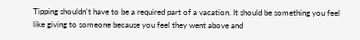Tipping shouldn't have to be a required part of a vacation. It should be something you feel like giving to someone because you feel they went above and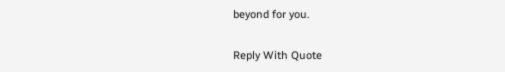beyond for you.

Reply With Quote